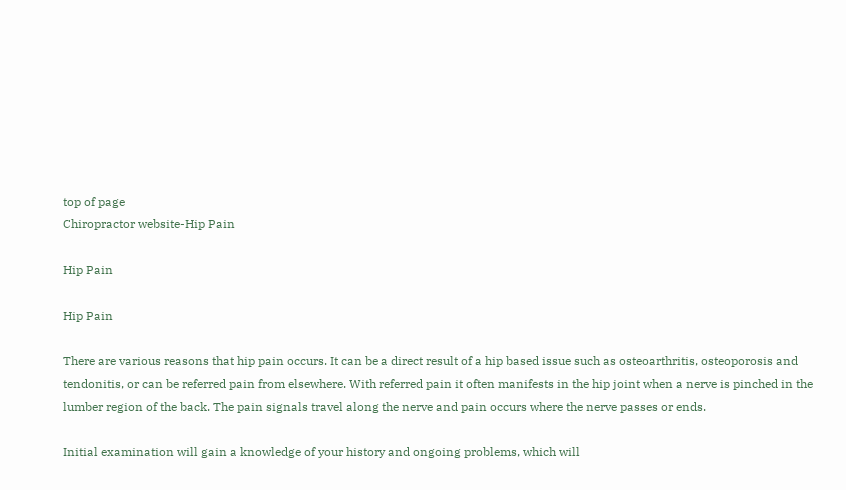top of page
Chiropractor website-Hip Pain

Hip Pain

Hip Pain

There are various reasons that hip pain occurs. It can be a direct result of a hip based issue such as osteoarthritis, osteoporosis and tendonitis, or can be referred pain from elsewhere. With referred pain it often manifests in the hip joint when a nerve is pinched in the lumber region of the back. The pain signals travel along the nerve and pain occurs where the nerve passes or ends.

Initial examination will gain a knowledge of your history and ongoing problems, which will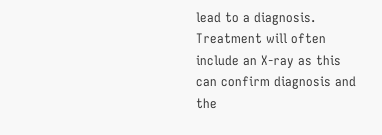lead to a diagnosis. Treatment will often include an X-ray as this can confirm diagnosis and the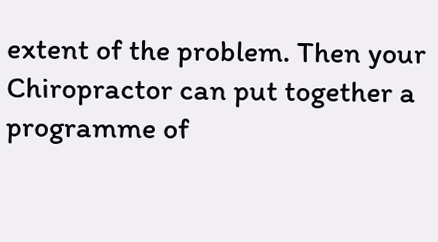extent of the problem. Then your Chiropractor can put together a programme of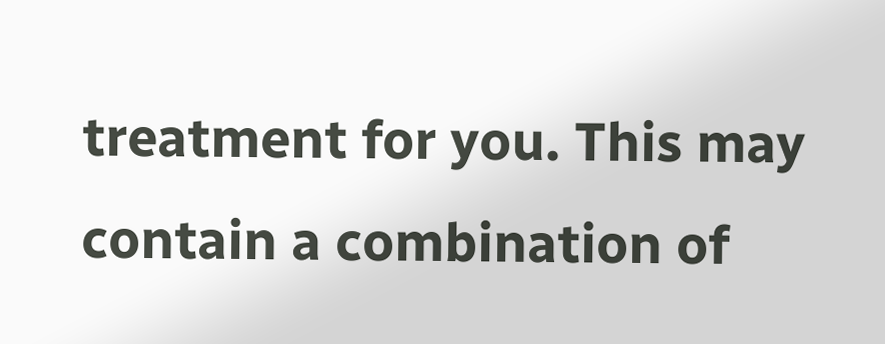treatment for you. This may contain a combination of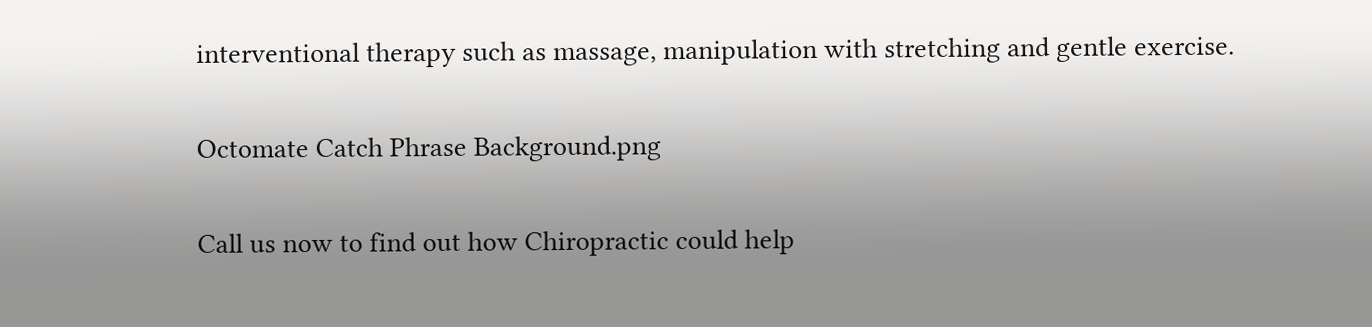interventional therapy such as massage, manipulation with stretching and gentle exercise.

Octomate Catch Phrase Background.png

Call us now to find out how Chiropractic could help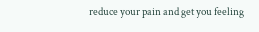reduce your pain and get you feeling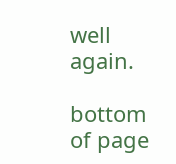well again.

bottom of page